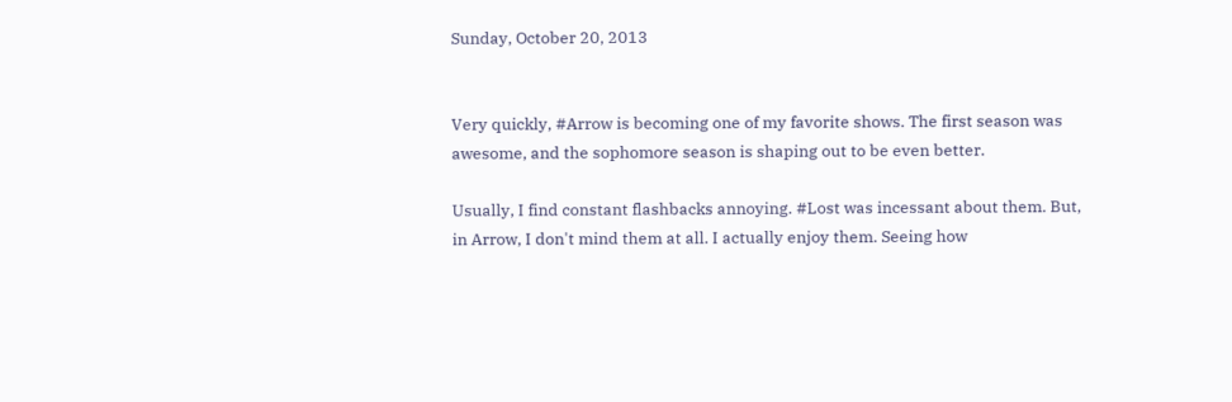Sunday, October 20, 2013


Very quickly, #Arrow is becoming one of my favorite shows. The first season was awesome, and the sophomore season is shaping out to be even better.

Usually, I find constant flashbacks annoying. #Lost was incessant about them. But, in Arrow, I don't mind them at all. I actually enjoy them. Seeing how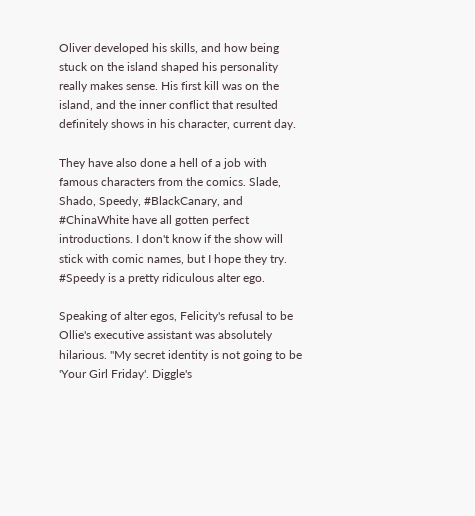Oliver developed his skills, and how being stuck on the island shaped his personality really makes sense. His first kill was on the island, and the inner conflict that resulted definitely shows in his character, current day.

They have also done a hell of a job with famous characters from the comics. Slade, Shado, Speedy, #BlackCanary, and #ChinaWhite have all gotten perfect introductions. I don't know if the show will stick with comic names, but I hope they try. #Speedy is a pretty ridiculous alter ego.

Speaking of alter egos, Felicity's refusal to be Ollie's executive assistant was absolutely hilarious. "My secret identity is not going to be 'Your Girl Friday'. Diggle's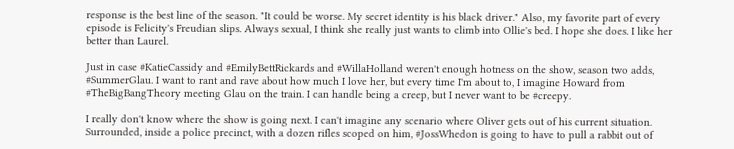response is the best line of the season. "It could be worse. My secret identity is his black driver." Also, my favorite part of every episode is Felicity's Freudian slips. Always sexual, I think she really just wants to climb into Ollie's bed. I hope she does. I like her better than Laurel.

Just in case #KatieCassidy and #EmilyBettRickards and #WillaHolland weren't enough hotness on the show, season two adds, #SummerGlau. I want to rant and rave about how much I love her, but every time I'm about to, I imagine Howard from #TheBigBangTheory meeting Glau on the train. I can handle being a creep, but I never want to be #creepy.

I really don't know where the show is going next. I can't imagine any scenario where Oliver gets out of his current situation. Surrounded, inside a police precinct, with a dozen rifles scoped on him, #JossWhedon is going to have to pull a rabbit out of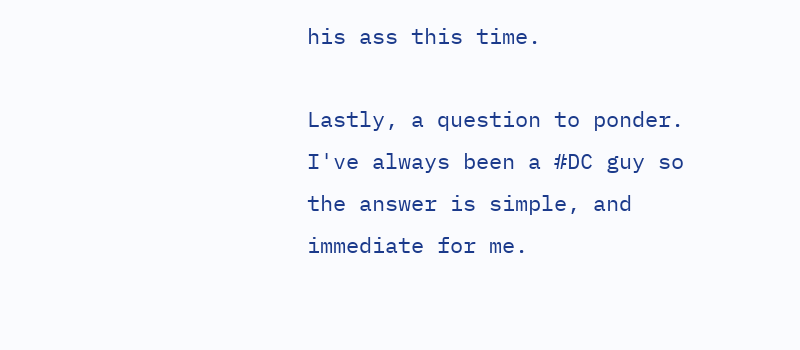his ass this time.

Lastly, a question to ponder. I've always been a #DC guy so the answer is simple, and immediate for me.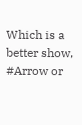Which is a better show, #Arrow or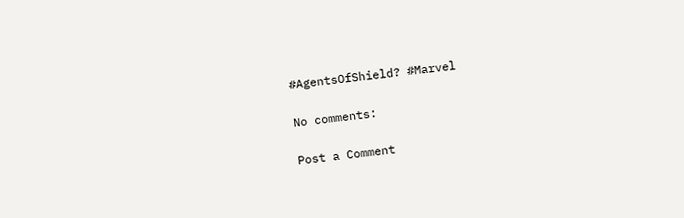#AgentsOfShield? #Marvel

No comments:

Post a Comment